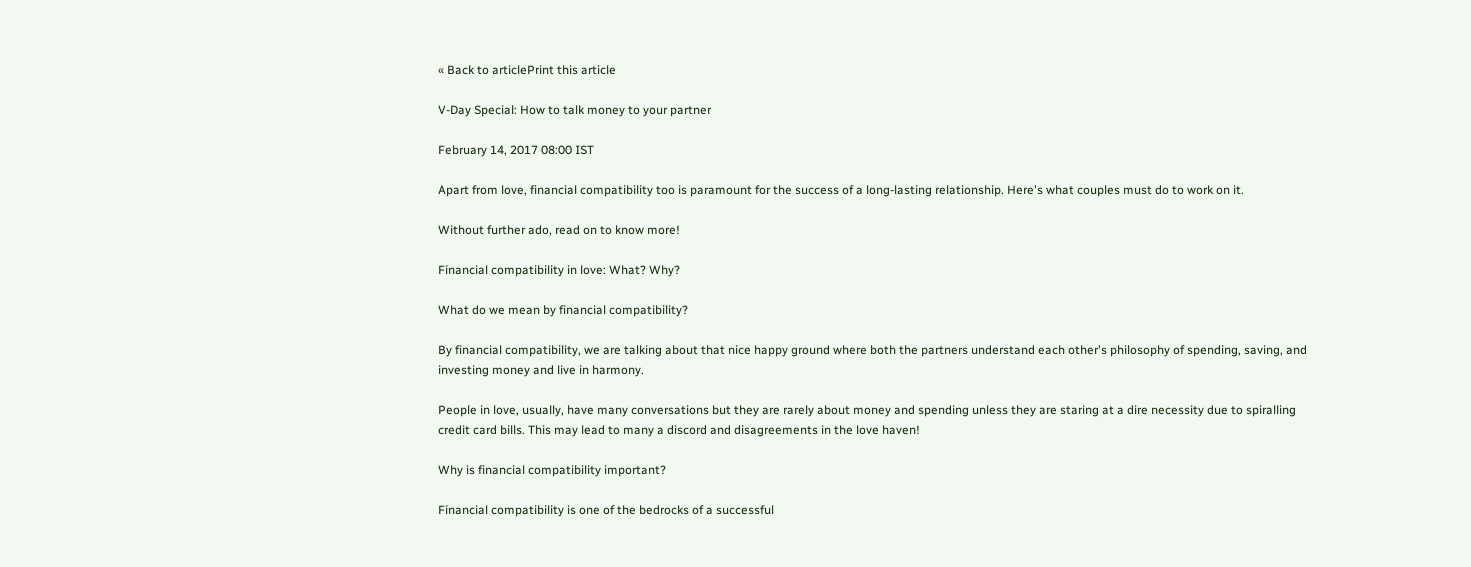« Back to articlePrint this article

V-Day Special: How to talk money to your partner

February 14, 2017 08:00 IST

Apart from love, financial compatibility too is paramount for the success of a long-lasting relationship. Here's what couples must do to work on it.

Without further ado, read on to know more!

Financial compatibility in love: What? Why?

What do we mean by financial compatibility?

By financial compatibility, we are talking about that nice happy ground where both the partners understand each other's philosophy of spending, saving, and investing money and live in harmony.

People in love, usually, have many conversations but they are rarely about money and spending unless they are staring at a dire necessity due to spiralling credit card bills. This may lead to many a discord and disagreements in the love haven!

Why is financial compatibility important?

Financial compatibility is one of the bedrocks of a successful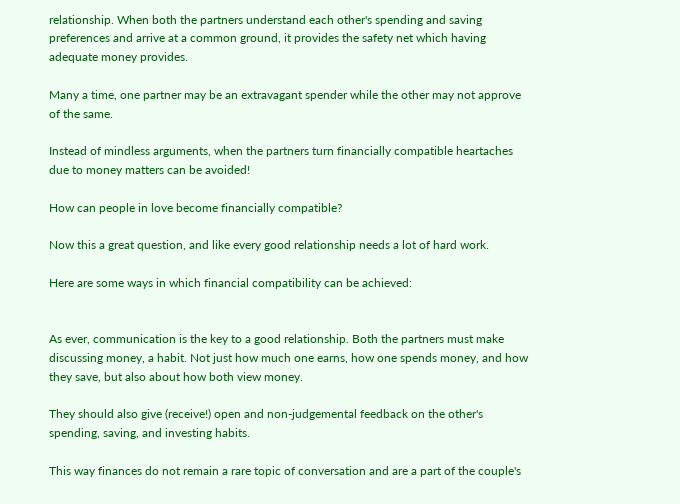relationship. When both the partners understand each other's spending and saving preferences and arrive at a common ground, it provides the safety net which having adequate money provides.

Many a time, one partner may be an extravagant spender while the other may not approve of the same.

Instead of mindless arguments, when the partners turn financially compatible heartaches due to money matters can be avoided!

How can people in love become financially compatible?

Now this a great question, and like every good relationship needs a lot of hard work.

Here are some ways in which financial compatibility can be achieved:


As ever, communication is the key to a good relationship. Both the partners must make discussing money, a habit. Not just how much one earns, how one spends money, and how they save, but also about how both view money.

They should also give (receive!) open and non-judgemental feedback on the other's spending, saving, and investing habits.

This way finances do not remain a rare topic of conversation and are a part of the couple's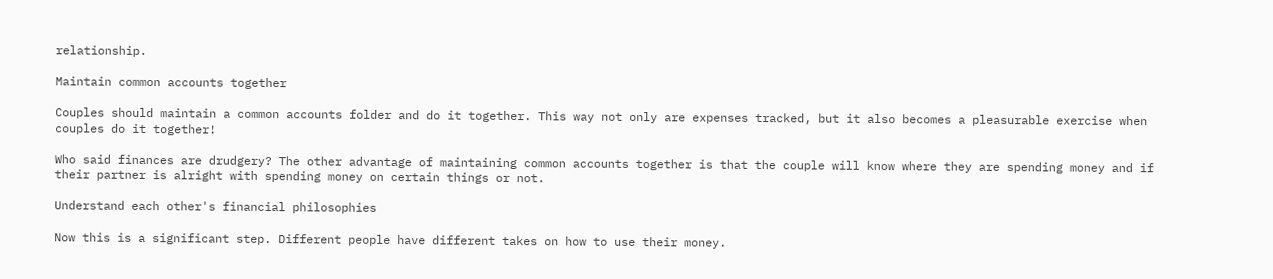relationship.

Maintain common accounts together

Couples should maintain a common accounts folder and do it together. This way not only are expenses tracked, but it also becomes a pleasurable exercise when couples do it together!

Who said finances are drudgery? The other advantage of maintaining common accounts together is that the couple will know where they are spending money and if their partner is alright with spending money on certain things or not.

Understand each other's financial philosophies

Now this is a significant step. Different people have different takes on how to use their money.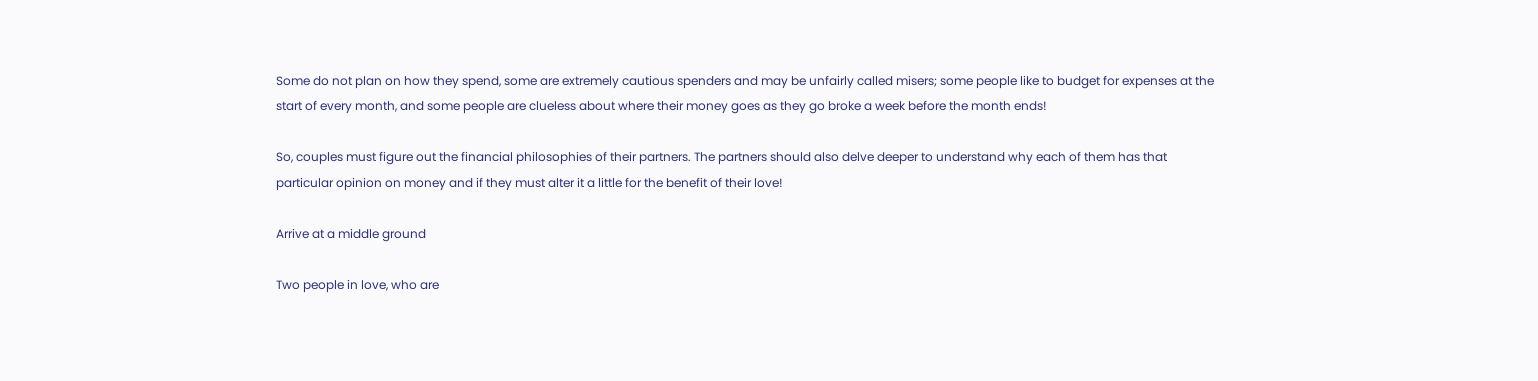Some do not plan on how they spend, some are extremely cautious spenders and may be unfairly called misers; some people like to budget for expenses at the start of every month, and some people are clueless about where their money goes as they go broke a week before the month ends!

So, couples must figure out the financial philosophies of their partners. The partners should also delve deeper to understand why each of them has that particular opinion on money and if they must alter it a little for the benefit of their love!

Arrive at a middle ground

Two people in love, who are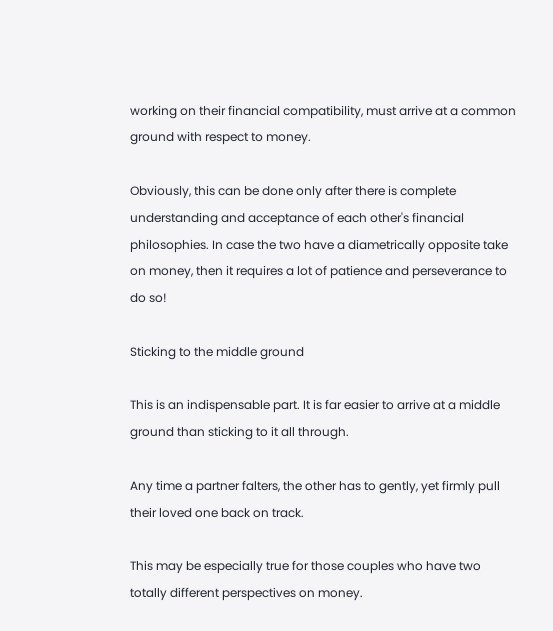working on their financial compatibility, must arrive at a common ground with respect to money.

Obviously, this can be done only after there is complete understanding and acceptance of each other's financial philosophies. In case the two have a diametrically opposite take on money, then it requires a lot of patience and perseverance to do so!

Sticking to the middle ground

This is an indispensable part. It is far easier to arrive at a middle ground than sticking to it all through.

Any time a partner falters, the other has to gently, yet firmly pull their loved one back on track.

This may be especially true for those couples who have two totally different perspectives on money.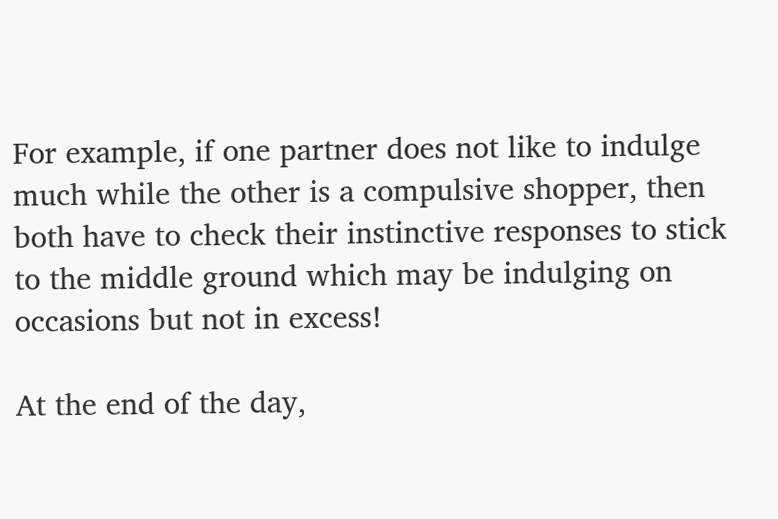For example, if one partner does not like to indulge much while the other is a compulsive shopper, then both have to check their instinctive responses to stick to the middle ground which may be indulging on occasions but not in excess!

At the end of the day,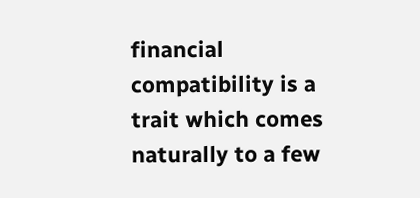financial compatibility is a trait which comes naturally to a few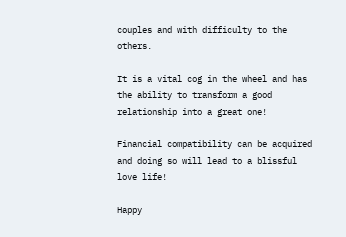couples and with difficulty to the others.

It is a vital cog in the wheel and has the ability to transform a good relationship into a great one!

Financial compatibility can be acquired and doing so will lead to a blissful love life!

Happy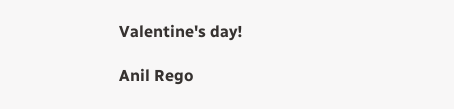Valentine's day!

Anil Rego